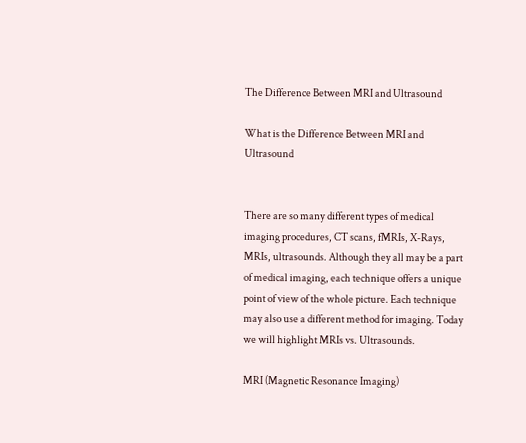The Difference Between MRI and Ultrasound

What is the Difference Between MRI and Ultrasound


There are so many different types of medical imaging procedures, CT scans, fMRIs, X-Rays, MRIs, ultrasounds. Although they all may be a part of medical imaging, each technique offers a unique point of view of the whole picture. Each technique may also use a different method for imaging. Today we will highlight MRIs vs. Ultrasounds.

MRI (Magnetic Resonance Imaging)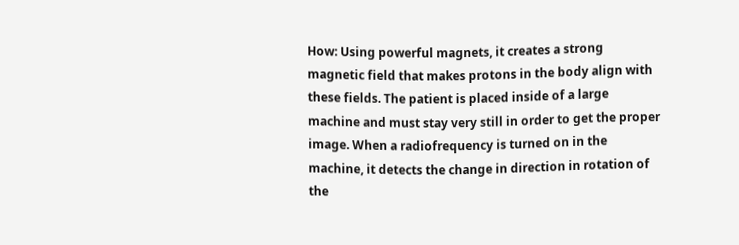How: Using powerful magnets, it creates a strong magnetic field that makes protons in the body align with these fields. The patient is placed inside of a large machine and must stay very still in order to get the proper image. When a radiofrequency is turned on in the machine, it detects the change in direction in rotation of the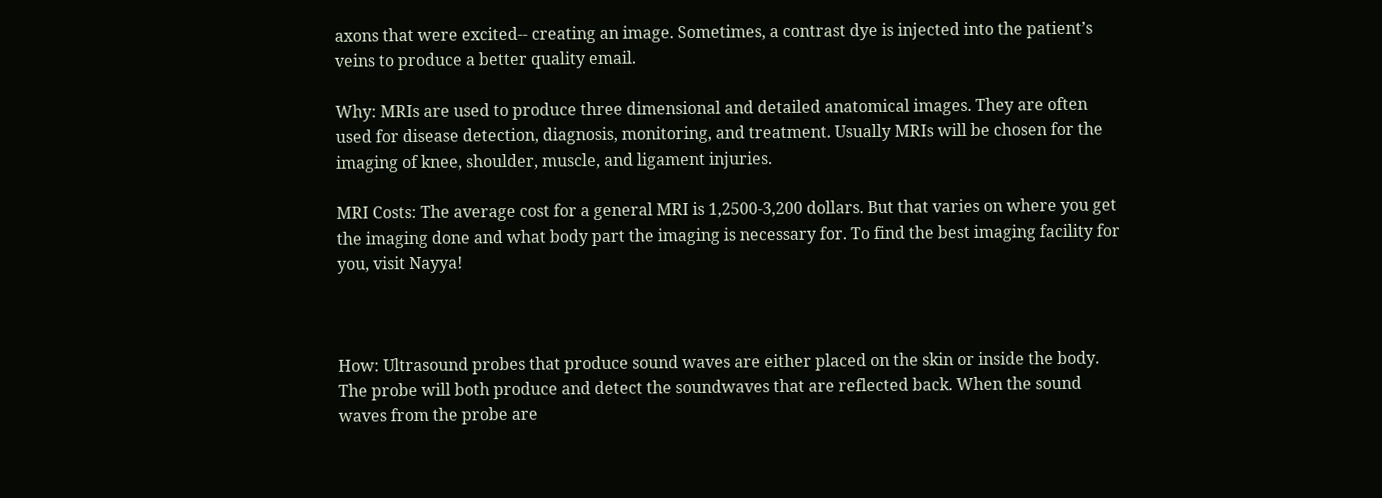axons that were excited-- creating an image. Sometimes, a contrast dye is injected into the patient’s veins to produce a better quality email.

Why: MRIs are used to produce three dimensional and detailed anatomical images. They are often used for disease detection, diagnosis, monitoring, and treatment. Usually MRIs will be chosen for the imaging of knee, shoulder, muscle, and ligament injuries.

MRI Costs: The average cost for a general MRI is 1,2500-3,200 dollars. But that varies on where you get the imaging done and what body part the imaging is necessary for. To find the best imaging facility for you, visit Nayya!



How: Ultrasound probes that produce sound waves are either placed on the skin or inside the body. The probe will both produce and detect the soundwaves that are reflected back. When the sound waves from the probe are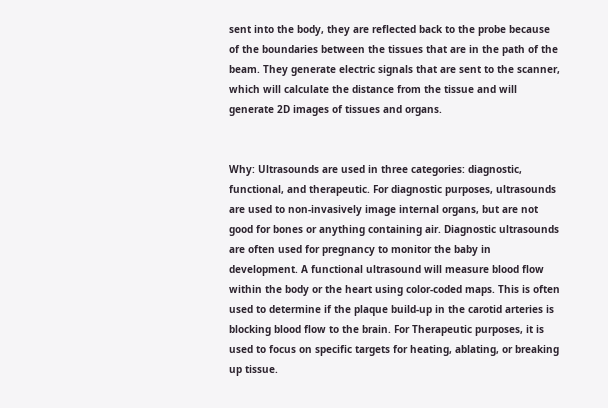sent into the body, they are reflected back to the probe because of the boundaries between the tissues that are in the path of the beam. They generate electric signals that are sent to the scanner, which will calculate the distance from the tissue and will generate 2D images of tissues and organs.


Why: Ultrasounds are used in three categories: diagnostic, functional, and therapeutic. For diagnostic purposes, ultrasounds are used to non-invasively image internal organs, but are not good for bones or anything containing air. Diagnostic ultrasounds are often used for pregnancy to monitor the baby in development. A functional ultrasound will measure blood flow within the body or the heart using color-coded maps. This is often used to determine if the plaque build-up in the carotid arteries is blocking blood flow to the brain. For Therapeutic purposes, it is used to focus on specific targets for heating, ablating, or breaking up tissue.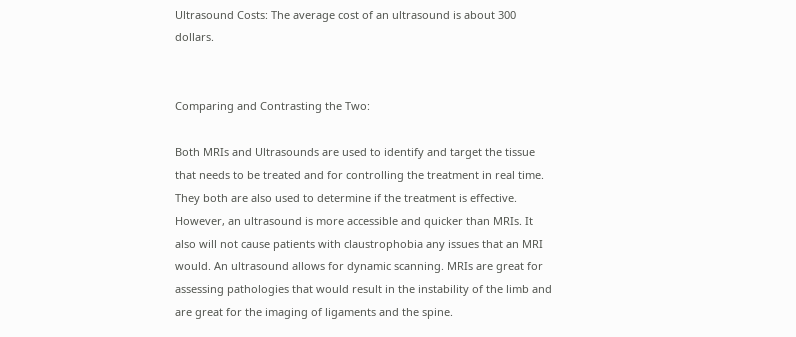Ultrasound Costs: The average cost of an ultrasound is about 300 dollars.


Comparing and Contrasting the Two:

Both MRIs and Ultrasounds are used to identify and target the tissue that needs to be treated and for controlling the treatment in real time. They both are also used to determine if the treatment is effective. However, an ultrasound is more accessible and quicker than MRIs. It also will not cause patients with claustrophobia any issues that an MRI would. An ultrasound allows for dynamic scanning. MRIs are great for assessing pathologies that would result in the instability of the limb and are great for the imaging of ligaments and the spine.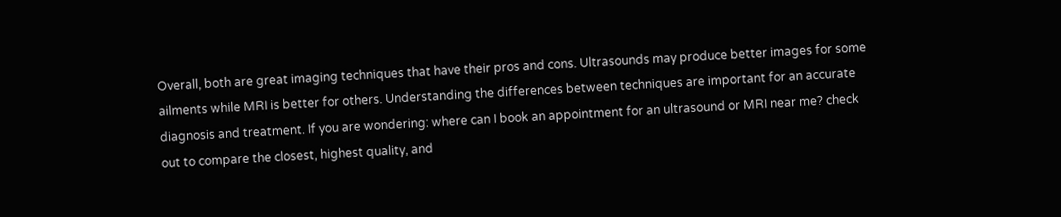Overall, both are great imaging techniques that have their pros and cons. Ultrasounds may produce better images for some ailments while MRI is better for others. Understanding the differences between techniques are important for an accurate diagnosis and treatment. If you are wondering: where can I book an appointment for an ultrasound or MRI near me? check out to compare the closest, highest quality, and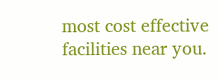most cost effective facilities near you.